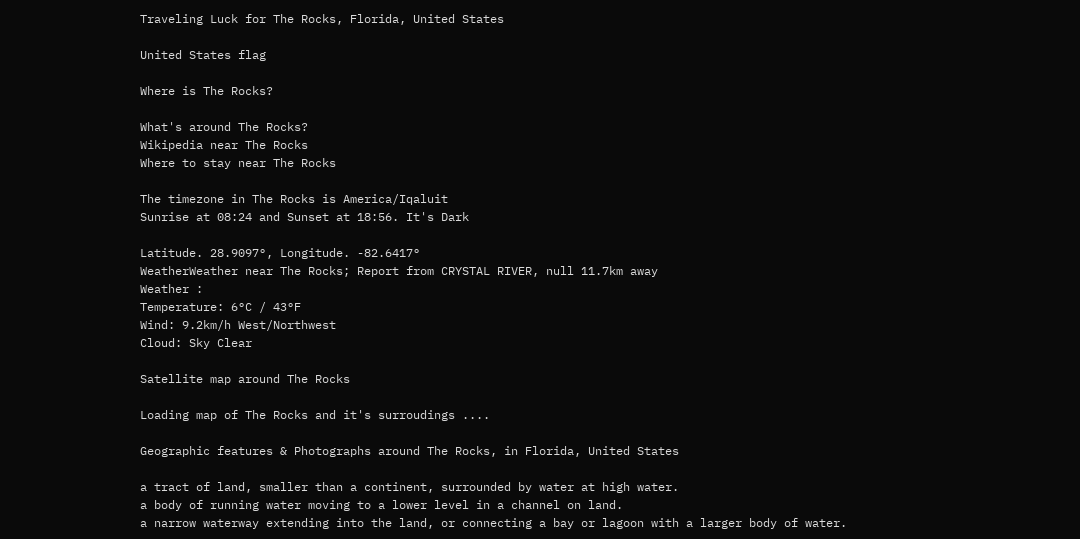Traveling Luck for The Rocks, Florida, United States

United States flag

Where is The Rocks?

What's around The Rocks?
Wikipedia near The Rocks
Where to stay near The Rocks

The timezone in The Rocks is America/Iqaluit
Sunrise at 08:24 and Sunset at 18:56. It's Dark

Latitude. 28.9097°, Longitude. -82.6417°
WeatherWeather near The Rocks; Report from CRYSTAL RIVER, null 11.7km away
Weather :
Temperature: 6°C / 43°F
Wind: 9.2km/h West/Northwest
Cloud: Sky Clear

Satellite map around The Rocks

Loading map of The Rocks and it's surroudings ....

Geographic features & Photographs around The Rocks, in Florida, United States

a tract of land, smaller than a continent, surrounded by water at high water.
a body of running water moving to a lower level in a channel on land.
a narrow waterway extending into the land, or connecting a bay or lagoon with a larger body of water.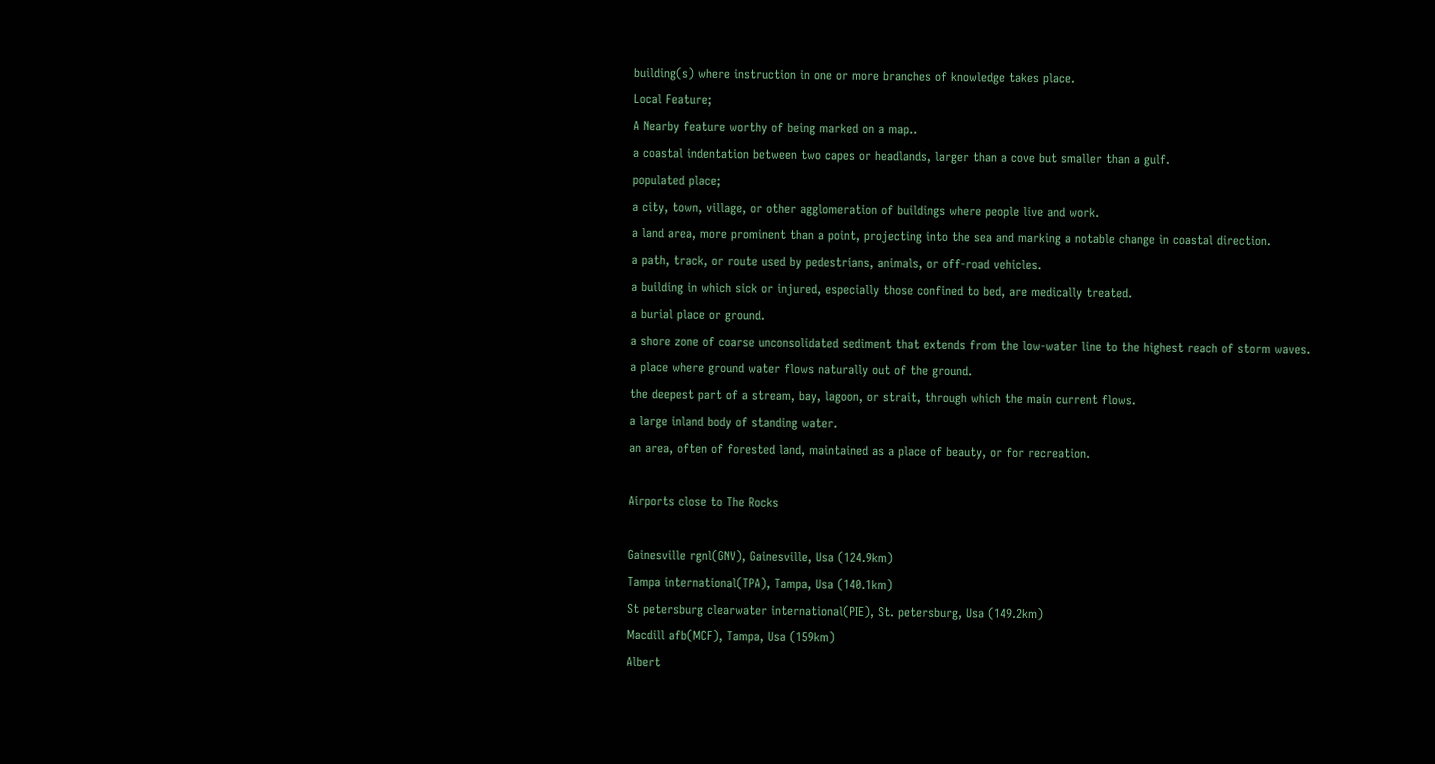building(s) where instruction in one or more branches of knowledge takes place.
Local Feature;
A Nearby feature worthy of being marked on a map..
a coastal indentation between two capes or headlands, larger than a cove but smaller than a gulf.
populated place;
a city, town, village, or other agglomeration of buildings where people live and work.
a land area, more prominent than a point, projecting into the sea and marking a notable change in coastal direction.
a path, track, or route used by pedestrians, animals, or off-road vehicles.
a building in which sick or injured, especially those confined to bed, are medically treated.
a burial place or ground.
a shore zone of coarse unconsolidated sediment that extends from the low-water line to the highest reach of storm waves.
a place where ground water flows naturally out of the ground.
the deepest part of a stream, bay, lagoon, or strait, through which the main current flows.
a large inland body of standing water.
an area, often of forested land, maintained as a place of beauty, or for recreation.

Airports close to The Rocks

Gainesville rgnl(GNV), Gainesville, Usa (124.9km)
Tampa international(TPA), Tampa, Usa (140.1km)
St petersburg clearwater international(PIE), St. petersburg, Usa (149.2km)
Macdill afb(MCF), Tampa, Usa (159km)
Albert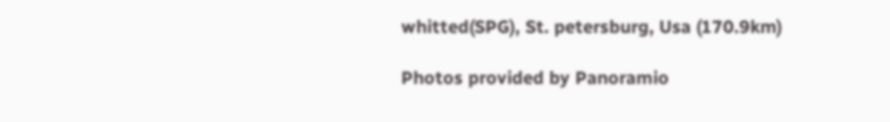whitted(SPG), St. petersburg, Usa (170.9km)

Photos provided by Panoramio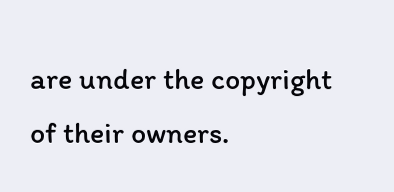are under the copyright of their owners.